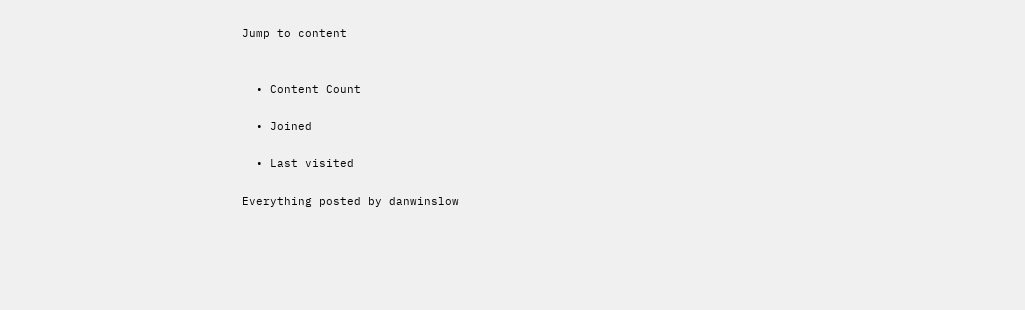Jump to content


  • Content Count

  • Joined

  • Last visited

Everything posted by danwinslow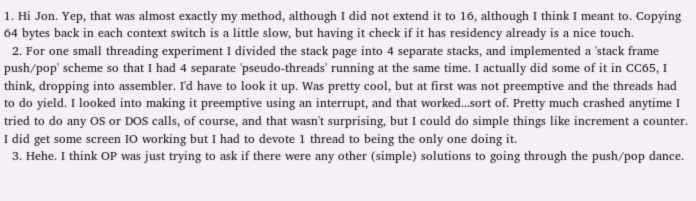1. Hi Jon. Yep, that was almost exactly my method, although I did not extend it to 16, although I think I meant to. Copying 64 bytes back in each context switch is a little slow, but having it check if it has residency already is a nice touch.
  2. For one small threading experiment I divided the stack page into 4 separate stacks, and implemented a 'stack frame push/pop' scheme so that I had 4 separate 'pseudo-threads' running at the same time. I actually did some of it in CC65, I think, dropping into assembler. I'd have to look it up. Was pretty cool, but at first was not preemptive and the threads had to do yield. I looked into making it preemptive using an interrupt, and that worked...sort of. Pretty much crashed anytime I tried to do any OS or DOS calls, of course, and that wasn't surprising, but I could do simple things like increment a counter. I did get some screen IO working but I had to devote 1 thread to being the only one doing it.
  3. Hehe. I think OP was just trying to ask if there were any other (simple) solutions to going through the push/pop dance.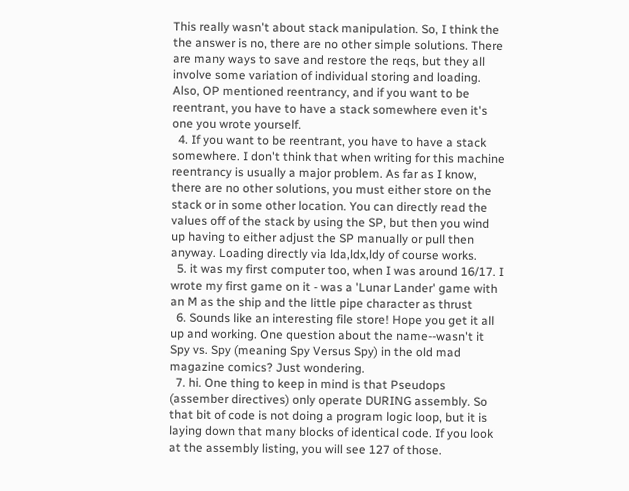This really wasn't about stack manipulation. So, I think the the answer is no, there are no other simple solutions. There are many ways to save and restore the reqs, but they all involve some variation of individual storing and loading. Also, OP mentioned reentrancy, and if you want to be reentrant, you have to have a stack somewhere even it's one you wrote yourself.
  4. If you want to be reentrant, you have to have a stack somewhere. I don't think that when writing for this machine reentrancy is usually a major problem. As far as I know, there are no other solutions, you must either store on the stack or in some other location. You can directly read the values off of the stack by using the SP, but then you wind up having to either adjust the SP manually or pull then anyway. Loading directly via lda,ldx,ldy of course works.
  5. it was my first computer too, when I was around 16/17. I wrote my first game on it - was a 'Lunar Lander' game with an M as the ship and the little pipe character as thrust
  6. Sounds like an interesting file store! Hope you get it all up and working. One question about the name--wasn't it Spy vs. Spy (meaning Spy Versus Spy) in the old mad magazine comics? Just wondering.
  7. hi. One thing to keep in mind is that Pseudops (assember directives) only operate DURING assembly. So that bit of code is not doing a program logic loop, but it is laying down that many blocks of identical code. If you look at the assembly listing, you will see 127 of those.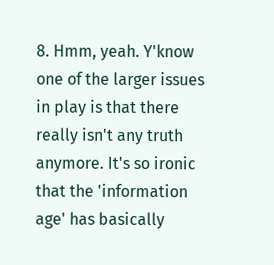8. Hmm, yeah. Y'know one of the larger issues in play is that there really isn't any truth anymore. It's so ironic that the 'information age' has basically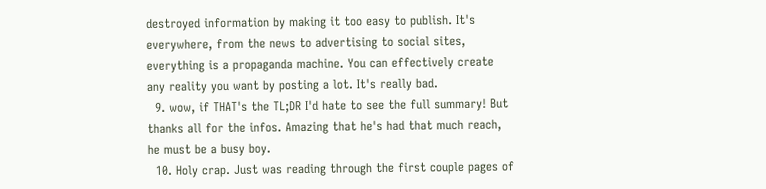destroyed information by making it too easy to publish. It's everywhere, from the news to advertising to social sites, everything is a propaganda machine. You can effectively create any reality you want by posting a lot. It's really bad.
  9. wow, if THAT's the TL;DR I'd hate to see the full summary! But thanks all for the infos. Amazing that he's had that much reach, he must be a busy boy.
  10. Holy crap. Just was reading through the first couple pages of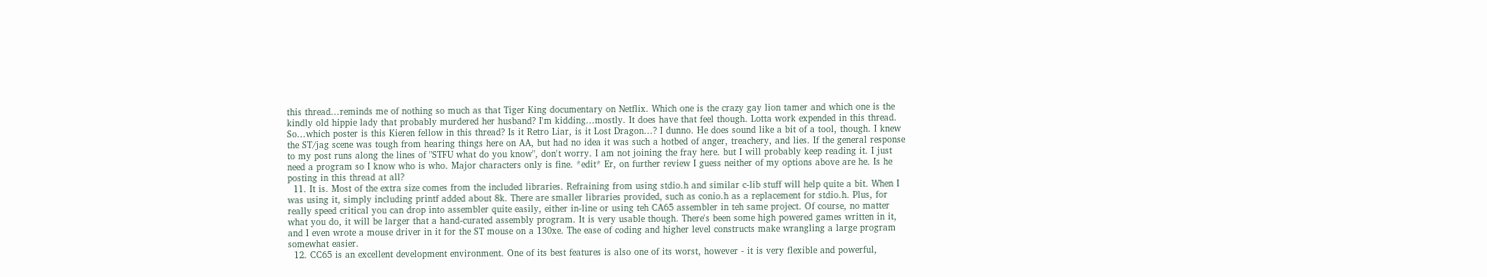this thread...reminds me of nothing so much as that Tiger King documentary on Netflix. Which one is the crazy gay lion tamer and which one is the kindly old hippie lady that probably murdered her husband? I'm kidding...mostly. It does have that feel though. Lotta work expended in this thread. So...which poster is this Kieren fellow in this thread? Is it Retro Liar, is it Lost Dragon...? I dunno. He does sound like a bit of a tool, though. I knew the ST/jag scene was tough from hearing things here on AA, but had no idea it was such a hotbed of anger, treachery, and lies. If the general response to my post runs along the lines of "STFU what do you know", don't worry. I am not joining the fray here. but I will probably keep reading it. I just need a program so I know who is who. Major characters only is fine. *edit* Er, on further review I guess neither of my options above are he. Is he posting in this thread at all?
  11. It is. Most of the extra size comes from the included libraries. Refraining from using stdio.h and similar c-lib stuff will help quite a bit. When I was using it, simply including printf added about 8k. There are smaller libraries provided, such as conio.h as a replacement for stdio.h. Plus, for really speed critical you can drop into assembler quite easily, either in-line or using teh CA65 assembler in teh same project. Of course, no matter what you do, it will be larger that a hand-curated assembly program. It is very usable though. There's been some high powered games written in it, and I even wrote a mouse driver in it for the ST mouse on a 130xe. The ease of coding and higher level constructs make wrangling a large program somewhat easier.
  12. CC65 is an excellent development environment. One of its best features is also one of its worst, however - it is very flexible and powerful,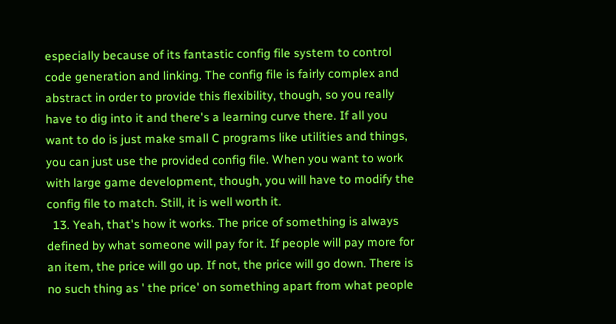especially because of its fantastic config file system to control code generation and linking. The config file is fairly complex and abstract in order to provide this flexibility, though, so you really have to dig into it and there's a learning curve there. If all you want to do is just make small C programs like utilities and things, you can just use the provided config file. When you want to work with large game development, though, you will have to modify the config file to match. Still, it is well worth it.
  13. Yeah, that's how it works. The price of something is always defined by what someone will pay for it. If people will pay more for an item, the price will go up. If not, the price will go down. There is no such thing as ' the price' on something apart from what people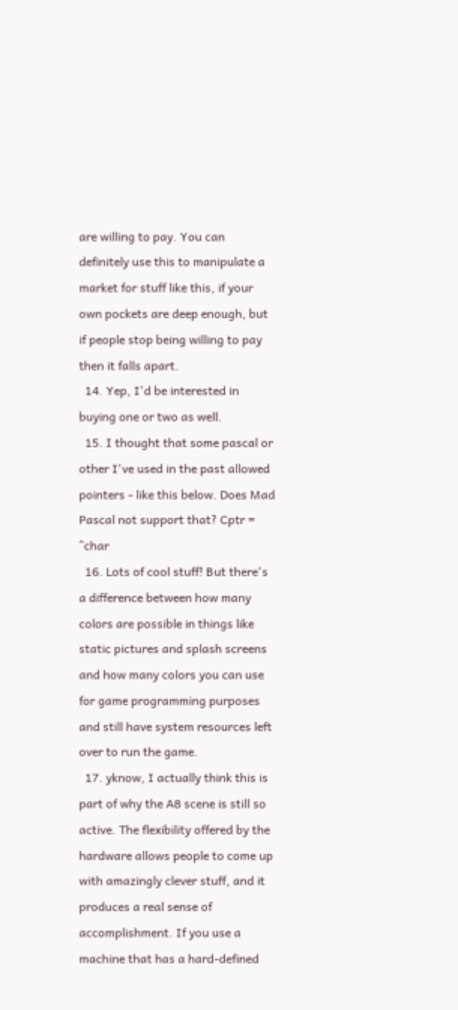are willing to pay. You can definitely use this to manipulate a market for stuff like this, if your own pockets are deep enough, but if people stop being willing to pay then it falls apart.
  14. Yep, I'd be interested in buying one or two as well.
  15. I thought that some pascal or other I've used in the past allowed pointers - like this below. Does Mad Pascal not support that? Cptr = ^char
  16. Lots of cool stuff! But there's a difference between how many colors are possible in things like static pictures and splash screens and how many colors you can use for game programming purposes and still have system resources left over to run the game.
  17. yknow, I actually think this is part of why the A8 scene is still so active. The flexibility offered by the hardware allows people to come up with amazingly clever stuff, and it produces a real sense of accomplishment. If you use a machine that has a hard-defined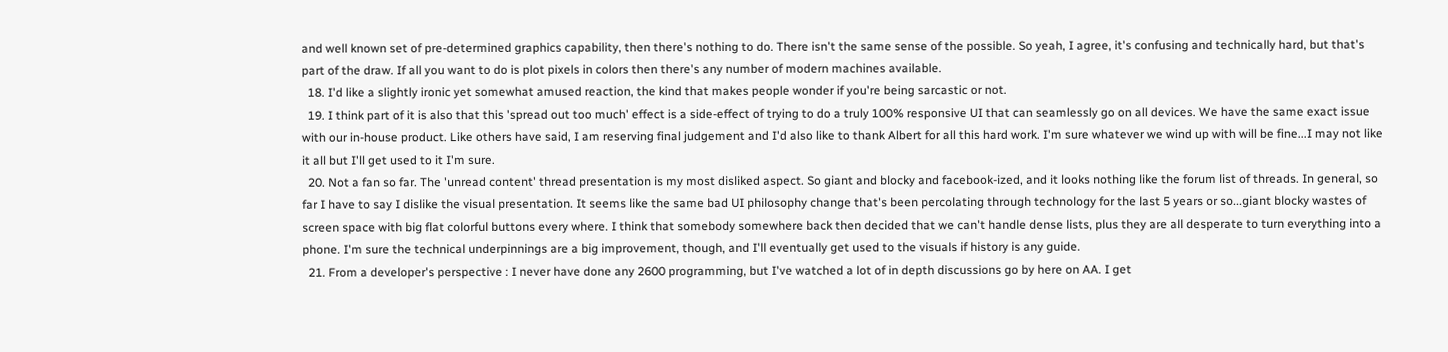and well known set of pre-determined graphics capability, then there's nothing to do. There isn't the same sense of the possible. So yeah, I agree, it's confusing and technically hard, but that's part of the draw. If all you want to do is plot pixels in colors then there's any number of modern machines available.
  18. I'd like a slightly ironic yet somewhat amused reaction, the kind that makes people wonder if you're being sarcastic or not.
  19. I think part of it is also that this 'spread out too much' effect is a side-effect of trying to do a truly 100% responsive UI that can seamlessly go on all devices. We have the same exact issue with our in-house product. Like others have said, I am reserving final judgement and I'd also like to thank Albert for all this hard work. I'm sure whatever we wind up with will be fine...I may not like it all but I'll get used to it I'm sure.
  20. Not a fan so far. The 'unread content' thread presentation is my most disliked aspect. So giant and blocky and facebook-ized, and it looks nothing like the forum list of threads. In general, so far I have to say I dislike the visual presentation. It seems like the same bad UI philosophy change that's been percolating through technology for the last 5 years or so...giant blocky wastes of screen space with big flat colorful buttons every where. I think that somebody somewhere back then decided that we can't handle dense lists, plus they are all desperate to turn everything into a phone. I'm sure the technical underpinnings are a big improvement, though, and I'll eventually get used to the visuals if history is any guide.
  21. From a developer's perspective : I never have done any 2600 programming, but I've watched a lot of in depth discussions go by here on AA. I get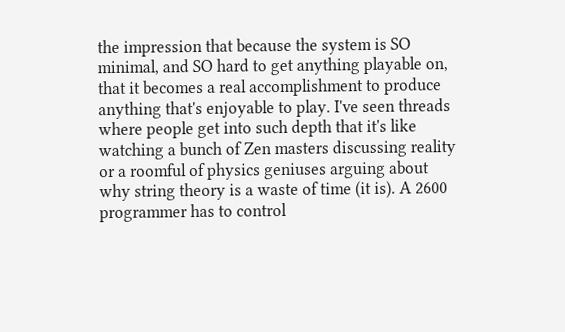the impression that because the system is SO minimal, and SO hard to get anything playable on, that it becomes a real accomplishment to produce anything that's enjoyable to play. I've seen threads where people get into such depth that it's like watching a bunch of Zen masters discussing reality or a roomful of physics geniuses arguing about why string theory is a waste of time (it is). A 2600 programmer has to control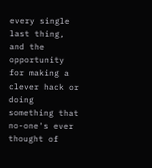every single last thing, and the opportunity for making a clever hack or doing something that no-one's ever thought of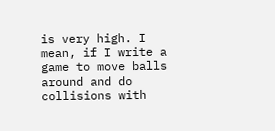is very high. I mean, if I write a game to move balls around and do collisions with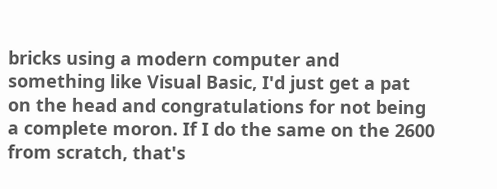bricks using a modern computer and something like Visual Basic, I'd just get a pat on the head and congratulations for not being a complete moron. If I do the same on the 2600 from scratch, that's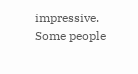impressive. Some people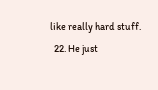like really hard stuff.
  22. He just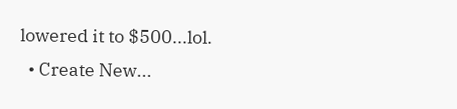lowered it to $500...lol.
  • Create New...